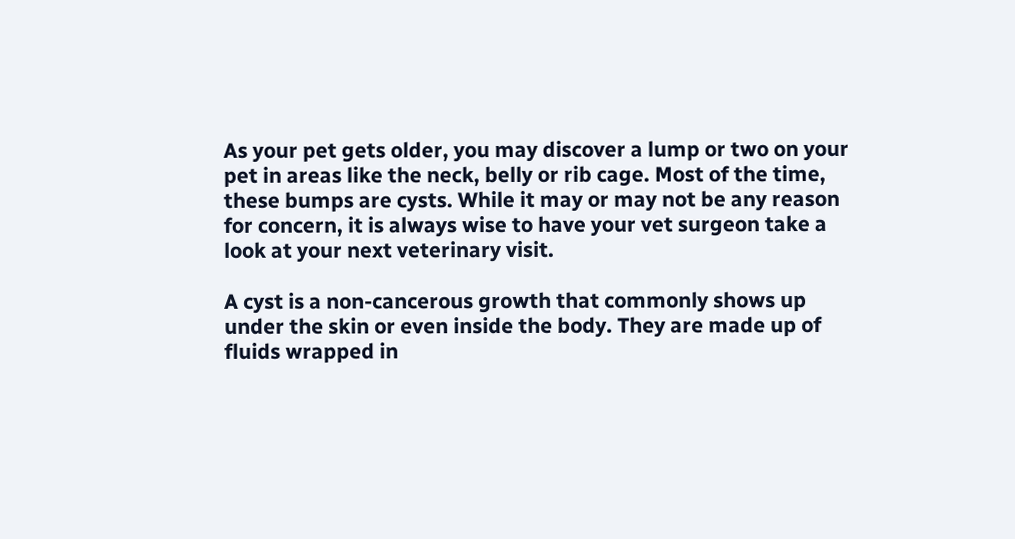As your pet gets older, you may discover a lump or two on your pet in areas like the neck, belly or rib cage. Most of the time, these bumps are cysts. While it may or may not be any reason for concern, it is always wise to have your vet surgeon take a look at your next veterinary visit.

A cyst is a non-cancerous growth that commonly shows up under the skin or even inside the body. They are made up of fluids wrapped in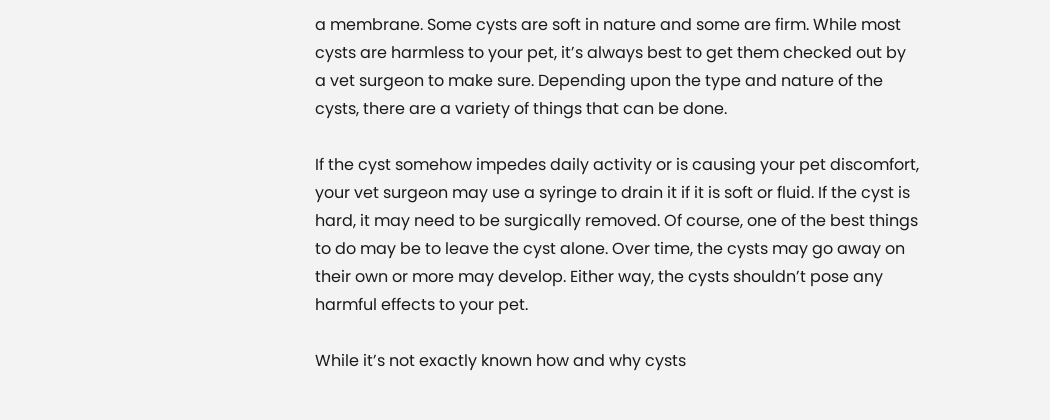a membrane. Some cysts are soft in nature and some are firm. While most cysts are harmless to your pet, it’s always best to get them checked out by a vet surgeon to make sure. Depending upon the type and nature of the cysts, there are a variety of things that can be done.

If the cyst somehow impedes daily activity or is causing your pet discomfort, your vet surgeon may use a syringe to drain it if it is soft or fluid. If the cyst is hard, it may need to be surgically removed. Of course, one of the best things to do may be to leave the cyst alone. Over time, the cysts may go away on their own or more may develop. Either way, the cysts shouldn’t pose any harmful effects to your pet.

While it’s not exactly known how and why cysts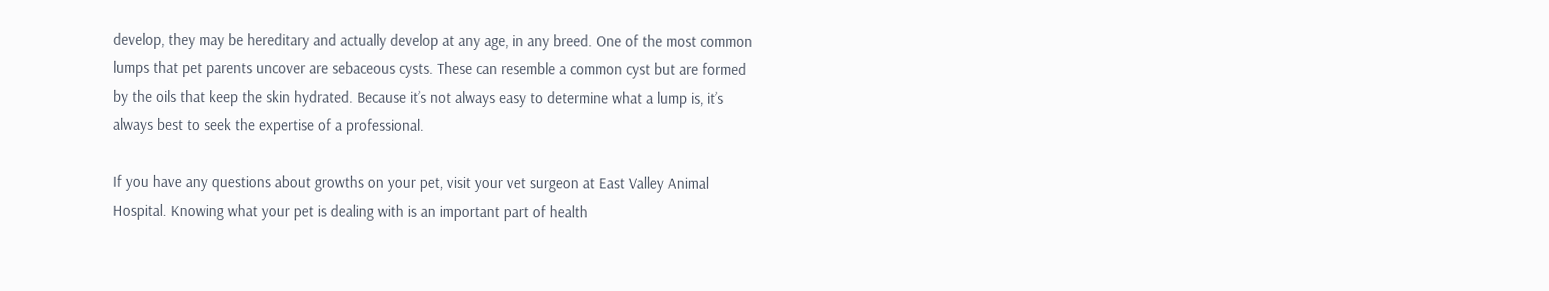develop, they may be hereditary and actually develop at any age, in any breed. One of the most common lumps that pet parents uncover are sebaceous cysts. These can resemble a common cyst but are formed by the oils that keep the skin hydrated. Because it’s not always easy to determine what a lump is, it’s always best to seek the expertise of a professional.

If you have any questions about growths on your pet, visit your vet surgeon at East Valley Animal Hospital. Knowing what your pet is dealing with is an important part of health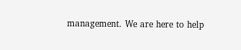management. We are here to help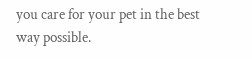you care for your pet in the best way possible.